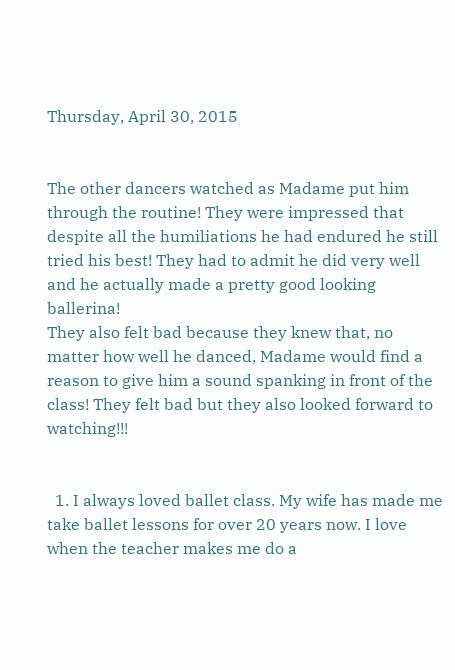Thursday, April 30, 2015


The other dancers watched as Madame put him through the routine! They were impressed that despite all the humiliations he had endured he still tried his best! They had to admit he did very well and he actually made a pretty good looking ballerina!
They also felt bad because they knew that, no matter how well he danced, Madame would find a reason to give him a sound spanking in front of the class! They felt bad but they also looked forward to watching!!!


  1. I always loved ballet class. My wife has made me take ballet lessons for over 20 years now. I love when the teacher makes me do a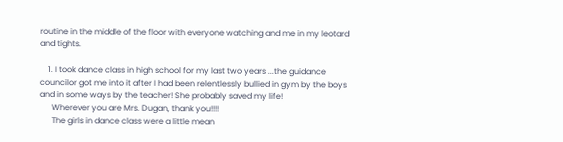routine in the middle of the floor with everyone watching and me in my leotard and tights.

    1. I took dance class in high school for my last two years ...the guidance councilor got me into it after I had been relentlessly bullied in gym by the boys and in some ways by the teacher! She probably saved my life!
      Wherever you are Mrs. Dugan, thank you!!!!
      The girls in dance class were a little mean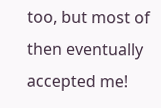too, but most of then eventually accepted me!